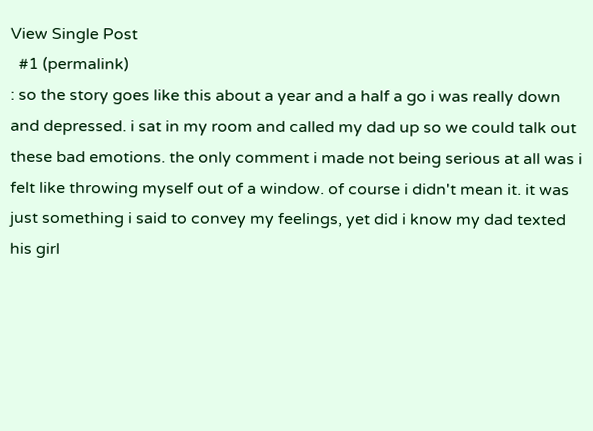View Single Post
  #1 (permalink)
: so the story goes like this about a year and a half a go i was really down and depressed. i sat in my room and called my dad up so we could talk out these bad emotions. the only comment i made not being serious at all was i felt like throwing myself out of a window. of course i didn't mean it. it was just something i said to convey my feelings, yet did i know my dad texted his girl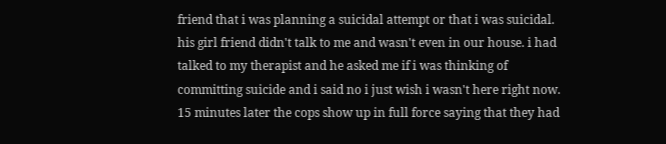friend that i was planning a suicidal attempt or that i was suicidal. his girl friend didn't talk to me and wasn't even in our house. i had talked to my therapist and he asked me if i was thinking of committing suicide and i said no i just wish i wasn't here right now. 15 minutes later the cops show up in full force saying that they had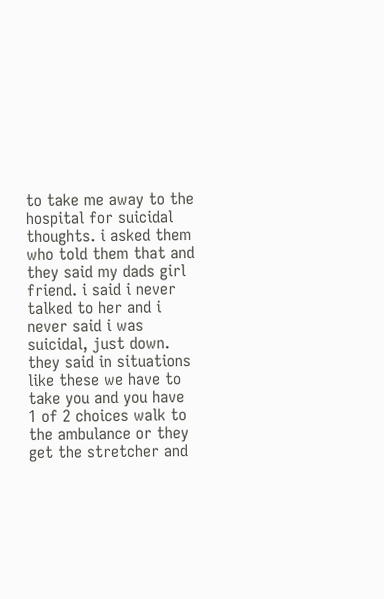to take me away to the hospital for suicidal thoughts. i asked them who told them that and they said my dads girl friend. i said i never talked to her and i never said i was suicidal, just down. they said in situations like these we have to take you and you have 1 of 2 choices walk to the ambulance or they get the stretcher and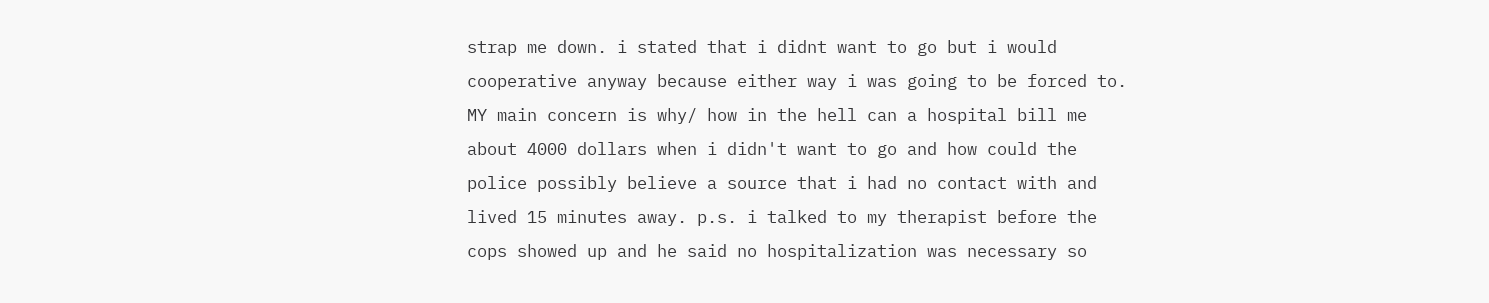strap me down. i stated that i didnt want to go but i would cooperative anyway because either way i was going to be forced to. MY main concern is why/ how in the hell can a hospital bill me about 4000 dollars when i didn't want to go and how could the police possibly believe a source that i had no contact with and lived 15 minutes away. p.s. i talked to my therapist before the cops showed up and he said no hospitalization was necessary so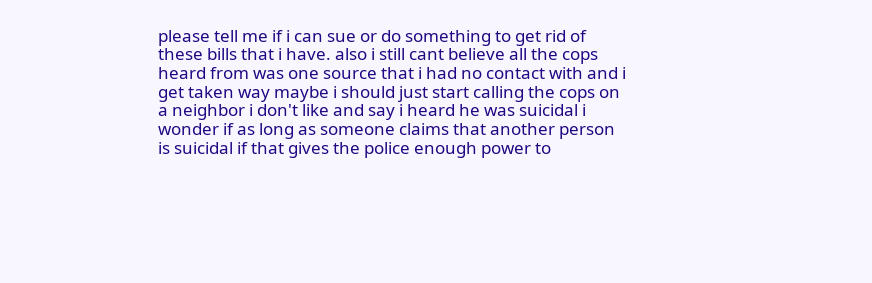please tell me if i can sue or do something to get rid of these bills that i have. also i still cant believe all the cops heard from was one source that i had no contact with and i get taken way maybe i should just start calling the cops on a neighbor i don't like and say i heard he was suicidal i wonder if as long as someone claims that another person is suicidal if that gives the police enough power to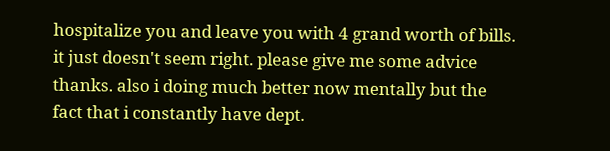hospitalize you and leave you with 4 grand worth of bills. it just doesn't seem right. please give me some advice thanks. also i doing much better now mentally but the fact that i constantly have dept.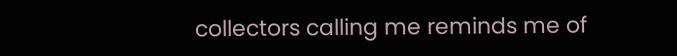collectors calling me reminds me of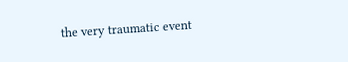the very traumatic event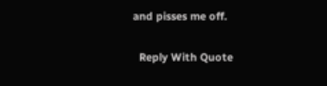and pisses me off.

  Reply With Quote